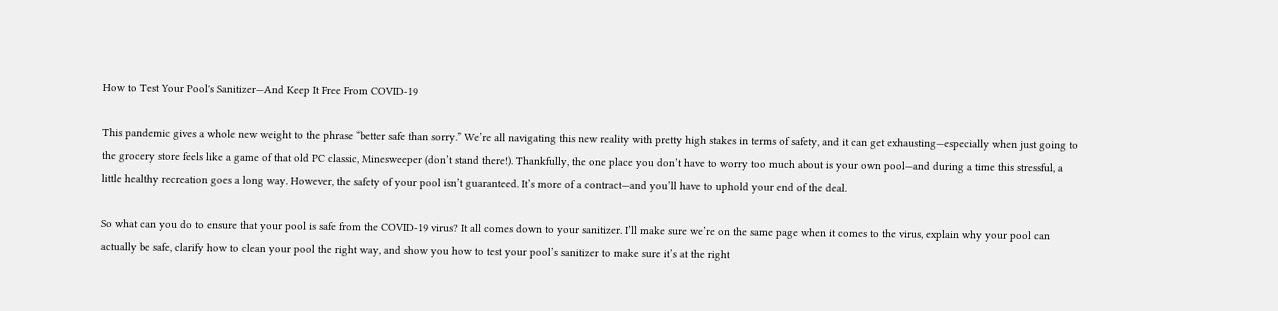How to Test Your Pool's Sanitizer—And Keep It Free From COVID-19

This pandemic gives a whole new weight to the phrase “better safe than sorry.” We’re all navigating this new reality with pretty high stakes in terms of safety, and it can get exhausting—especially when just going to the grocery store feels like a game of that old PC classic, Minesweeper (don’t stand there!). Thankfully, the one place you don’t have to worry too much about is your own pool—and during a time this stressful, a little healthy recreation goes a long way. However, the safety of your pool isn’t guaranteed. It’s more of a contract—and you’ll have to uphold your end of the deal.

So what can you do to ensure that your pool is safe from the COVID-19 virus? It all comes down to your sanitizer. I’ll make sure we’re on the same page when it comes to the virus, explain why your pool can actually be safe, clarify how to clean your pool the right way, and show you how to test your pool’s sanitizer to make sure it’s at the right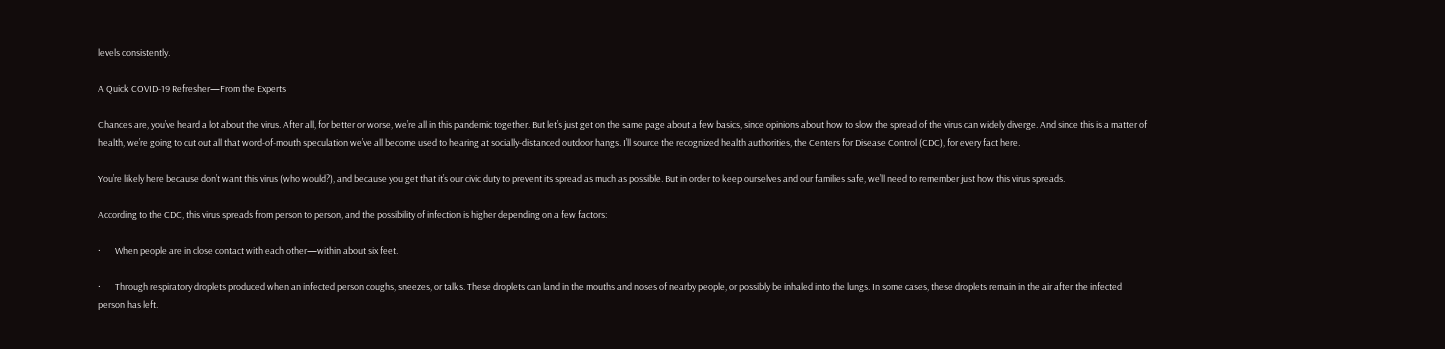levels consistently.

A Quick COVID-19 Refresher—From the Experts

Chances are, you’ve heard a lot about the virus. After all, for better or worse, we’re all in this pandemic together. But let’s just get on the same page about a few basics, since opinions about how to slow the spread of the virus can widely diverge. And since this is a matter of health, we’re going to cut out all that word-of-mouth speculation we’ve all become used to hearing at socially-distanced outdoor hangs. I’ll source the recognized health authorities, the Centers for Disease Control (CDC), for every fact here.

You’re likely here because don’t want this virus (who would?), and because you get that it’s our civic duty to prevent its spread as much as possible. But in order to keep ourselves and our families safe, we’ll need to remember just how this virus spreads.

According to the CDC, this virus spreads from person to person, and the possibility of infection is higher depending on a few factors:

·       When people are in close contact with each other—within about six feet.

·       Through respiratory droplets produced when an infected person coughs, sneezes, or talks. These droplets can land in the mouths and noses of nearby people, or possibly be inhaled into the lungs. In some cases, these droplets remain in the air after the infected person has left.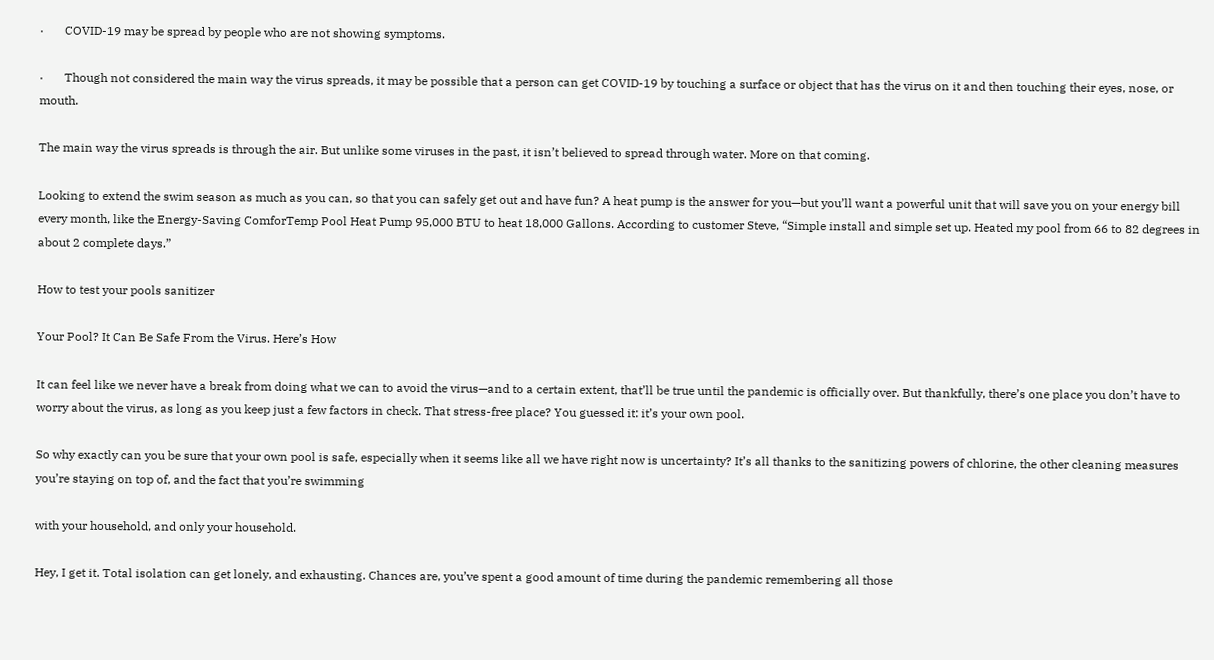·       COVID-19 may be spread by people who are not showing symptoms.

·       Though not considered the main way the virus spreads, it may be possible that a person can get COVID-19 by touching a surface or object that has the virus on it and then touching their eyes, nose, or mouth.

The main way the virus spreads is through the air. But unlike some viruses in the past, it isn’t believed to spread through water. More on that coming.

Looking to extend the swim season as much as you can, so that you can safely get out and have fun? A heat pump is the answer for you—but you’ll want a powerful unit that will save you on your energy bill every month, like the Energy-Saving ComforTemp Pool Heat Pump 95,000 BTU to heat 18,000 Gallons. According to customer Steve, “Simple install and simple set up. Heated my pool from 66 to 82 degrees in about 2 complete days.”

How to test your pools sanitizer

Your Pool? It Can Be Safe From the Virus. Here’s How

It can feel like we never have a break from doing what we can to avoid the virus—and to a certain extent, that’ll be true until the pandemic is officially over. But thankfully, there’s one place you don’t have to worry about the virus, as long as you keep just a few factors in check. That stress-free place? You guessed it: it’s your own pool.

So why exactly can you be sure that your own pool is safe, especially when it seems like all we have right now is uncertainty? It’s all thanks to the sanitizing powers of chlorine, the other cleaning measures you’re staying on top of, and the fact that you’re swimming

with your household, and only your household.

Hey, I get it. Total isolation can get lonely, and exhausting. Chances are, you’ve spent a good amount of time during the pandemic remembering all those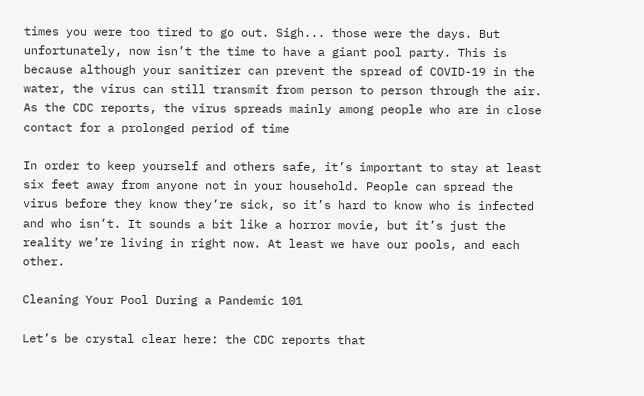times you were too tired to go out. Sigh... those were the days. But unfortunately, now isn’t the time to have a giant pool party. This is because although your sanitizer can prevent the spread of COVID-19 in the water, the virus can still transmit from person to person through the air. As the CDC reports, the virus spreads mainly among people who are in close contact for a prolonged period of time

In order to keep yourself and others safe, it’s important to stay at least six feet away from anyone not in your household. People can spread the virus before they know they’re sick, so it’s hard to know who is infected and who isn’t. It sounds a bit like a horror movie, but it’s just the reality we’re living in right now. At least we have our pools, and each other.

Cleaning Your Pool During a Pandemic 101

Let’s be crystal clear here: the CDC reports that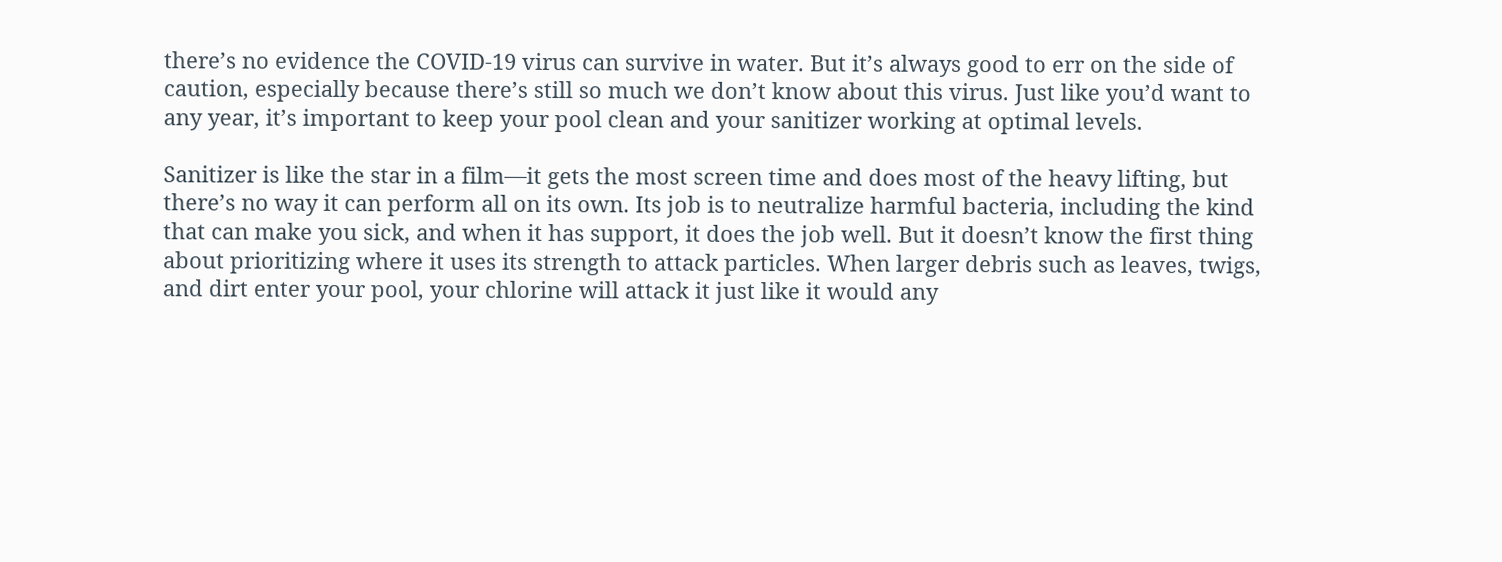there’s no evidence the COVID-19 virus can survive in water. But it’s always good to err on the side of caution, especially because there’s still so much we don’t know about this virus. Just like you’d want to any year, it’s important to keep your pool clean and your sanitizer working at optimal levels.

Sanitizer is like the star in a film—it gets the most screen time and does most of the heavy lifting, but there’s no way it can perform all on its own. Its job is to neutralize harmful bacteria, including the kind that can make you sick, and when it has support, it does the job well. But it doesn’t know the first thing about prioritizing where it uses its strength to attack particles. When larger debris such as leaves, twigs, and dirt enter your pool, your chlorine will attack it just like it would any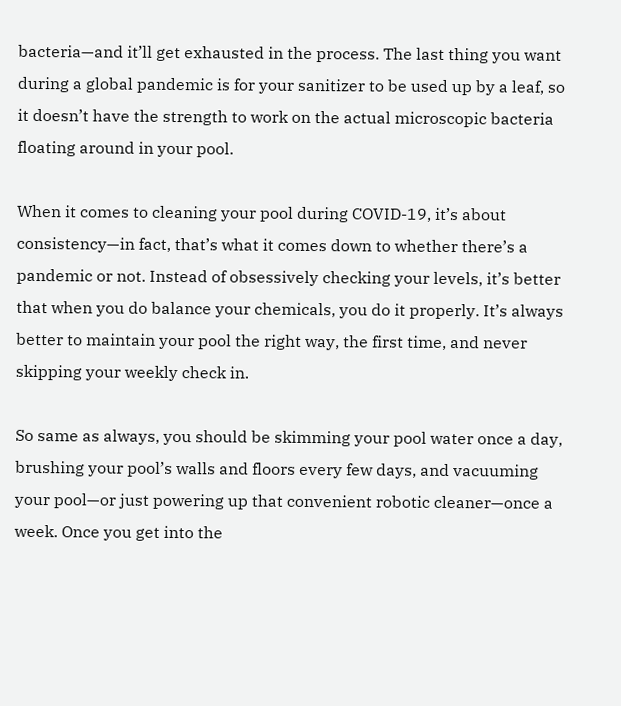bacteria—and it’ll get exhausted in the process. The last thing you want during a global pandemic is for your sanitizer to be used up by a leaf, so it doesn’t have the strength to work on the actual microscopic bacteria floating around in your pool.

When it comes to cleaning your pool during COVID-19, it’s about consistency—in fact, that’s what it comes down to whether there’s a pandemic or not. Instead of obsessively checking your levels, it’s better that when you do balance your chemicals, you do it properly. It’s always better to maintain your pool the right way, the first time, and never skipping your weekly check in.

So same as always, you should be skimming your pool water once a day, brushing your pool’s walls and floors every few days, and vacuuming your pool—or just powering up that convenient robotic cleaner—once a week. Once you get into the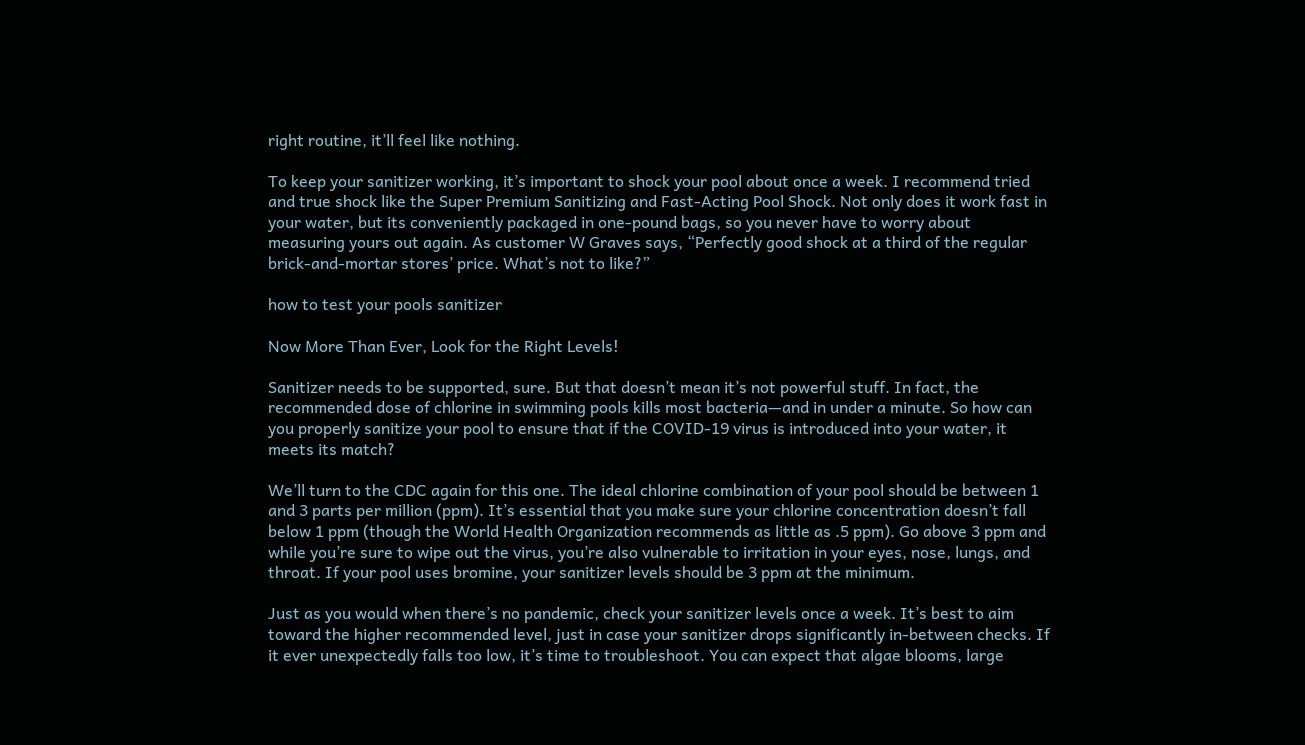right routine, it’ll feel like nothing.

To keep your sanitizer working, it’s important to shock your pool about once a week. I recommend tried and true shock like the Super Premium Sanitizing and Fast-Acting Pool Shock. Not only does it work fast in your water, but its conveniently packaged in one-pound bags, so you never have to worry about measuring yours out again. As customer W Graves says, “Perfectly good shock at a third of the regular brick-and-mortar stores’ price. What’s not to like?”

how to test your pools sanitizer

Now More Than Ever, Look for the Right Levels!

Sanitizer needs to be supported, sure. But that doesn’t mean it’s not powerful stuff. In fact, the recommended dose of chlorine in swimming pools kills most bacteria—and in under a minute. So how can you properly sanitize your pool to ensure that if the COVID-19 virus is introduced into your water, it meets its match?

We’ll turn to the CDC again for this one. The ideal chlorine combination of your pool should be between 1 and 3 parts per million (ppm). It’s essential that you make sure your chlorine concentration doesn’t fall below 1 ppm (though the World Health Organization recommends as little as .5 ppm). Go above 3 ppm and while you’re sure to wipe out the virus, you’re also vulnerable to irritation in your eyes, nose, lungs, and throat. If your pool uses bromine, your sanitizer levels should be 3 ppm at the minimum.

Just as you would when there’s no pandemic, check your sanitizer levels once a week. It’s best to aim toward the higher recommended level, just in case your sanitizer drops significantly in-between checks. If it ever unexpectedly falls too low, it’s time to troubleshoot. You can expect that algae blooms, large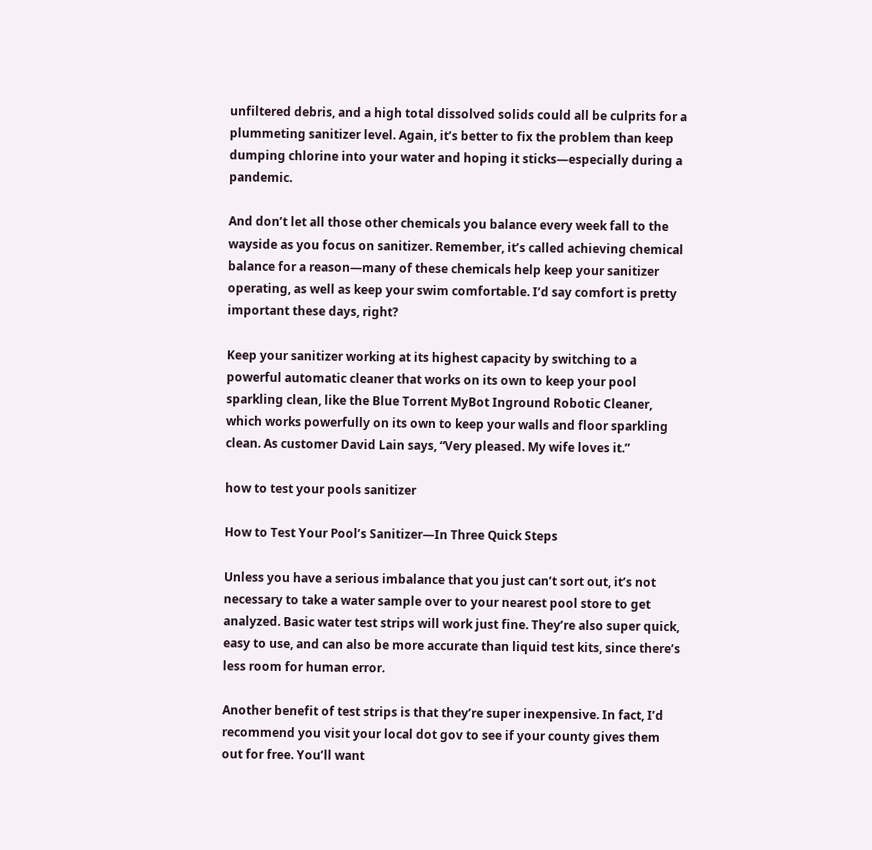unfiltered debris, and a high total dissolved solids could all be culprits for a plummeting sanitizer level. Again, it’s better to fix the problem than keep dumping chlorine into your water and hoping it sticks—especially during a pandemic.

And don’t let all those other chemicals you balance every week fall to the wayside as you focus on sanitizer. Remember, it’s called achieving chemical balance for a reason—many of these chemicals help keep your sanitizer operating, as well as keep your swim comfortable. I’d say comfort is pretty important these days, right?

Keep your sanitizer working at its highest capacity by switching to a powerful automatic cleaner that works on its own to keep your pool sparkling clean, like the Blue Torrent MyBot Inground Robotic Cleaner, which works powerfully on its own to keep your walls and floor sparkling clean. As customer David Lain says, “Very pleased. My wife loves it.”

how to test your pools sanitizer

How to Test Your Pool’s Sanitizer—In Three Quick Steps

Unless you have a serious imbalance that you just can’t sort out, it’s not necessary to take a water sample over to your nearest pool store to get analyzed. Basic water test strips will work just fine. They’re also super quick, easy to use, and can also be more accurate than liquid test kits, since there’s less room for human error.

Another benefit of test strips is that they’re super inexpensive. In fact, I’d recommend you visit your local dot gov to see if your county gives them out for free. You’ll want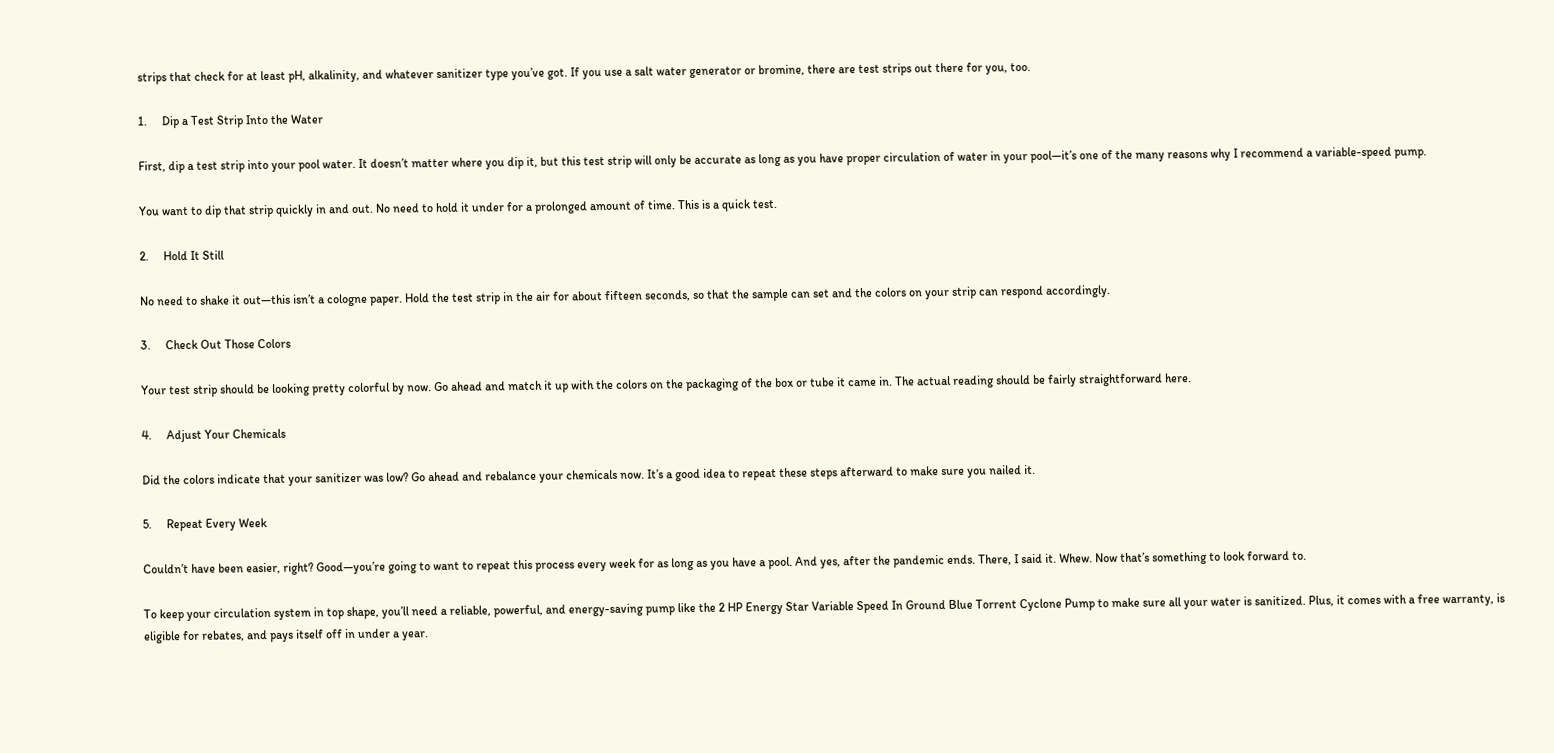strips that check for at least pH, alkalinity, and whatever sanitizer type you’ve got. If you use a salt water generator or bromine, there are test strips out there for you, too.

1.     Dip a Test Strip Into the Water

First, dip a test strip into your pool water. It doesn’t matter where you dip it, but this test strip will only be accurate as long as you have proper circulation of water in your pool—it’s one of the many reasons why I recommend a variable-speed pump.

You want to dip that strip quickly in and out. No need to hold it under for a prolonged amount of time. This is a quick test.

2.     Hold It Still

No need to shake it out—this isn’t a cologne paper. Hold the test strip in the air for about fifteen seconds, so that the sample can set and the colors on your strip can respond accordingly.

3.     Check Out Those Colors

Your test strip should be looking pretty colorful by now. Go ahead and match it up with the colors on the packaging of the box or tube it came in. The actual reading should be fairly straightforward here.

4.     Adjust Your Chemicals

Did the colors indicate that your sanitizer was low? Go ahead and rebalance your chemicals now. It’s a good idea to repeat these steps afterward to make sure you nailed it.

5.     Repeat Every Week

Couldn’t have been easier, right? Good—you’re going to want to repeat this process every week for as long as you have a pool. And yes, after the pandemic ends. There, I said it. Whew. Now that’s something to look forward to.

To keep your circulation system in top shape, you’ll need a reliable, powerful, and energy-saving pump like the 2 HP Energy Star Variable Speed In Ground Blue Torrent Cyclone Pump to make sure all your water is sanitized. Plus, it comes with a free warranty, is eligible for rebates, and pays itself off in under a year.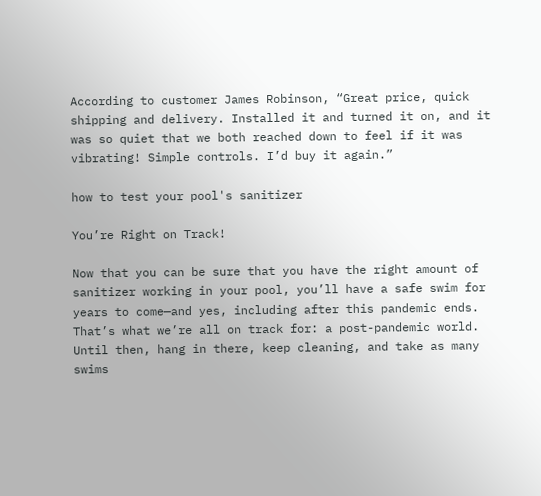According to customer James Robinson, “Great price, quick shipping and delivery. Installed it and turned it on, and it was so quiet that we both reached down to feel if it was vibrating! Simple controls. I’d buy it again.”

how to test your pool's sanitizer

You’re Right on Track!

Now that you can be sure that you have the right amount of sanitizer working in your pool, you’ll have a safe swim for years to come—and yes, including after this pandemic ends. That’s what we’re all on track for: a post-pandemic world. Until then, hang in there, keep cleaning, and take as many swims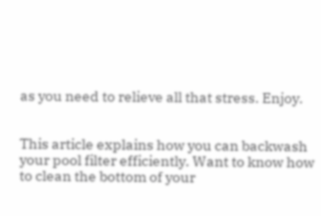as you need to relieve all that stress. Enjoy.


This article explains how you can backwash your pool filter efficiently. Want to know how to clean the bottom of your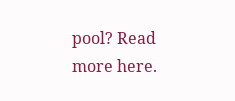pool? Read more here.